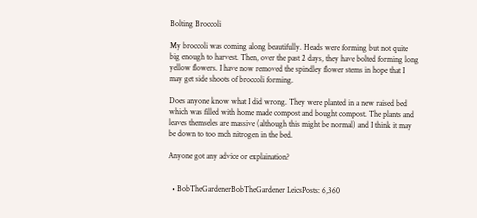Bolting Broccoli

My broccoli was coming along beautifully. Heads were forming but not quite big enough to harvest. Then, over the past 2 days, they have bolted forming long yellow flowers. I have now removed the spindley flower stems in hope that I may get side shoots of broccoli forming.

Does anyone know what I did wrong. They were planted in a new raised bed which was filled with home made compost and bought compost. The plants and leaves themseles are massive (although this might be normal) and I think it may be down to too mch nitrogen in the bed.

Anyone got any advice or explaination?


  • BobTheGardenerBobTheGardener LeicsPosts: 6,360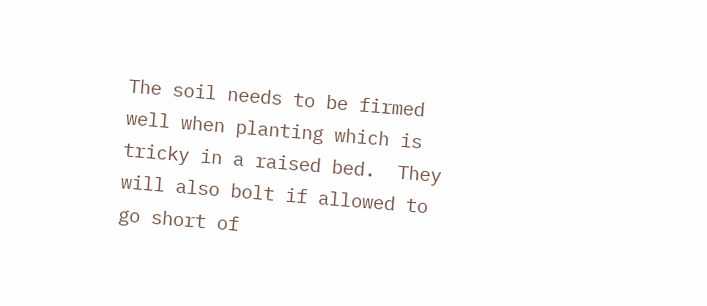The soil needs to be firmed well when planting which is tricky in a raised bed.  They will also bolt if allowed to go short of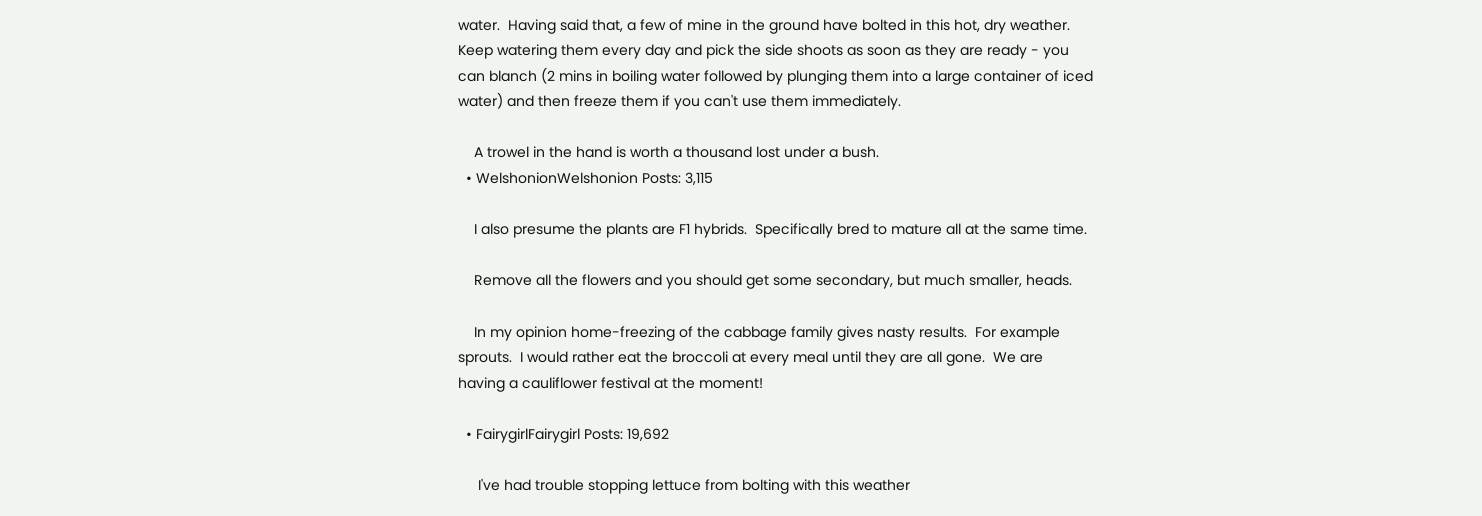water.  Having said that, a few of mine in the ground have bolted in this hot, dry weather.  Keep watering them every day and pick the side shoots as soon as they are ready - you can blanch (2 mins in boiling water followed by plunging them into a large container of iced water) and then freeze them if you can't use them immediately.

    A trowel in the hand is worth a thousand lost under a bush.
  • WelshonionWelshonion Posts: 3,115

    I also presume the plants are F1 hybrids.  Specifically bred to mature all at the same time.

    Remove all the flowers and you should get some secondary, but much smaller, heads.

    In my opinion home-freezing of the cabbage family gives nasty results.  For example sprouts.  I would rather eat the broccoli at every meal until they are all gone.  We are having a cauliflower festival at the moment!

  • FairygirlFairygirl Posts: 19,692

     I've had trouble stopping lettuce from bolting with this weather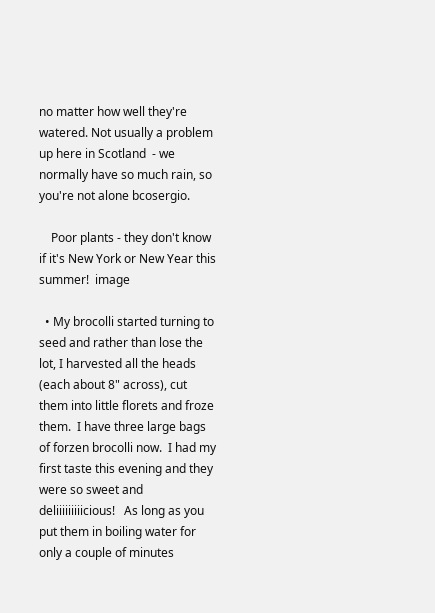no matter how well they're watered. Not usually a problem up here in Scotland  - we normally have so much rain, so you're not alone bcosergio.

    Poor plants - they don't know if it's New York or New Year this summer!  image

  • My brocolli started turning to seed and rather than lose the lot, I harvested all the heads (each about 8" across), cut them into little florets and froze them.  I have three large bags of forzen brocolli now.  I had my first taste this evening and they were so sweet and deliiiiiiiiicious!   As long as you put them in boiling water for only a couple of minutes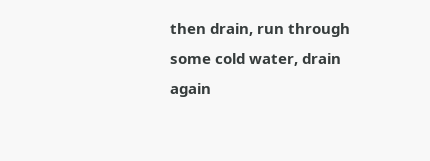then drain, run through some cold water, drain again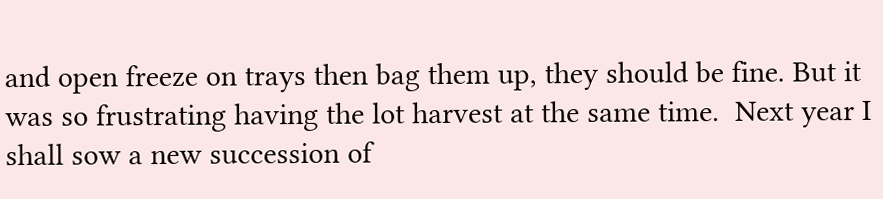and open freeze on trays then bag them up, they should be fine. But it was so frustrating having the lot harvest at the same time.  Next year I shall sow a new succession of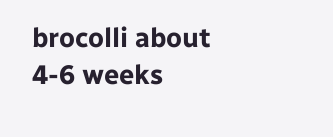brocolli about 4-6 weeks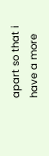apart so that i have a more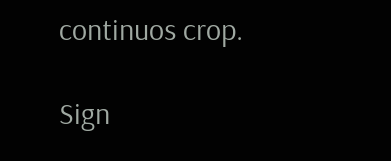continuos crop.

Sign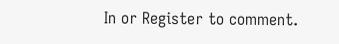In or Register to comment.